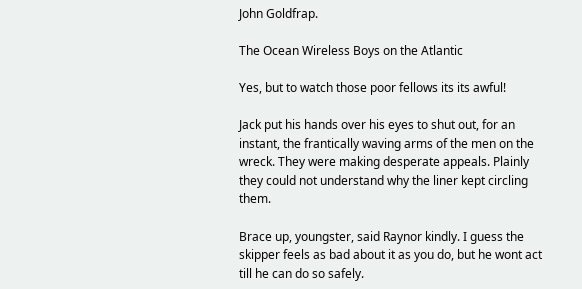John Goldfrap.

The Ocean Wireless Boys on the Atlantic

Yes, but to watch those poor fellows its its awful!

Jack put his hands over his eyes to shut out, for an instant, the frantically waving arms of the men on the wreck. They were making desperate appeals. Plainly they could not understand why the liner kept circling them.

Brace up, youngster, said Raynor kindly. I guess the skipper feels as bad about it as you do, but he wont act till he can do so safely.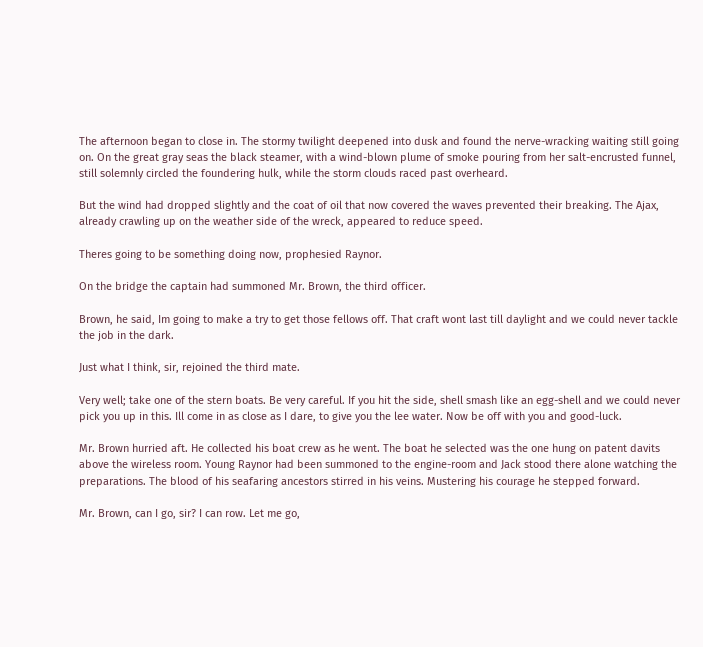The afternoon began to close in. The stormy twilight deepened into dusk and found the nerve-wracking waiting still going on. On the great gray seas the black steamer, with a wind-blown plume of smoke pouring from her salt-encrusted funnel, still solemnly circled the foundering hulk, while the storm clouds raced past overheard.

But the wind had dropped slightly and the coat of oil that now covered the waves prevented their breaking. The Ajax, already crawling up on the weather side of the wreck, appeared to reduce speed.

Theres going to be something doing now, prophesied Raynor.

On the bridge the captain had summoned Mr. Brown, the third officer.

Brown, he said, Im going to make a try to get those fellows off. That craft wont last till daylight and we could never tackle the job in the dark.

Just what I think, sir, rejoined the third mate.

Very well; take one of the stern boats. Be very careful. If you hit the side, shell smash like an egg-shell and we could never pick you up in this. Ill come in as close as I dare, to give you the lee water. Now be off with you and good-luck.

Mr. Brown hurried aft. He collected his boat crew as he went. The boat he selected was the one hung on patent davits above the wireless room. Young Raynor had been summoned to the engine-room and Jack stood there alone watching the preparations. The blood of his seafaring ancestors stirred in his veins. Mustering his courage he stepped forward.

Mr. Brown, can I go, sir? I can row. Let me go,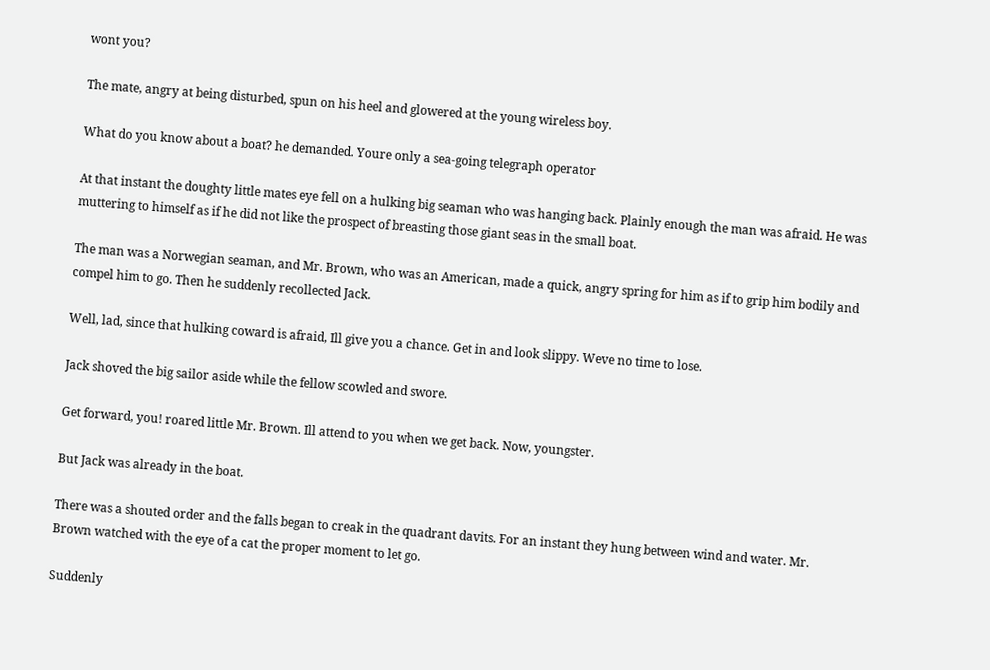wont you?

The mate, angry at being disturbed, spun on his heel and glowered at the young wireless boy.

What do you know about a boat? he demanded. Youre only a sea-going telegraph operator

At that instant the doughty little mates eye fell on a hulking big seaman who was hanging back. Plainly enough the man was afraid. He was muttering to himself as if he did not like the prospect of breasting those giant seas in the small boat.

The man was a Norwegian seaman, and Mr. Brown, who was an American, made a quick, angry spring for him as if to grip him bodily and compel him to go. Then he suddenly recollected Jack.

Well, lad, since that hulking coward is afraid, Ill give you a chance. Get in and look slippy. Weve no time to lose.

Jack shoved the big sailor aside while the fellow scowled and swore.

Get forward, you! roared little Mr. Brown. Ill attend to you when we get back. Now, youngster.

But Jack was already in the boat.

There was a shouted order and the falls began to creak in the quadrant davits. For an instant they hung between wind and water. Mr. Brown watched with the eye of a cat the proper moment to let go.

Suddenly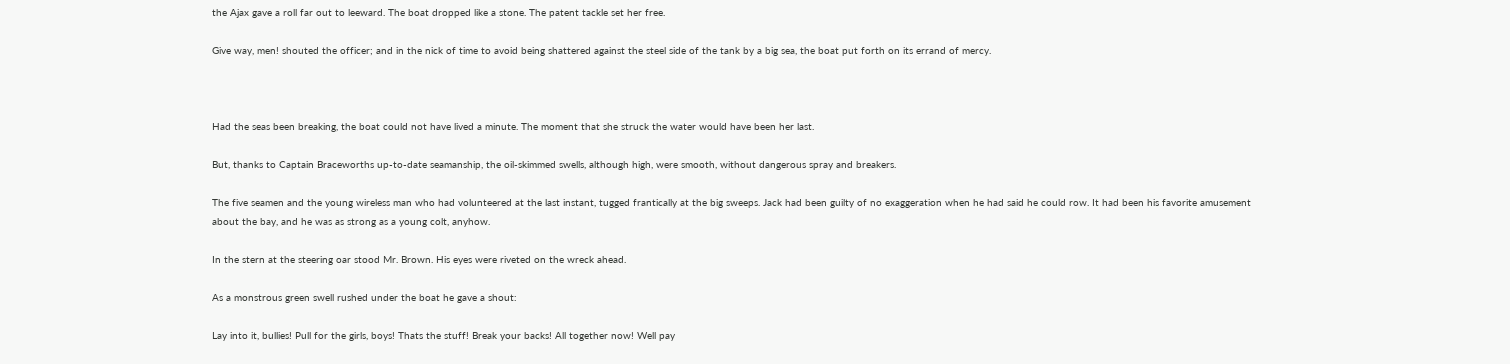the Ajax gave a roll far out to leeward. The boat dropped like a stone. The patent tackle set her free.

Give way, men! shouted the officer; and in the nick of time to avoid being shattered against the steel side of the tank by a big sea, the boat put forth on its errand of mercy.



Had the seas been breaking, the boat could not have lived a minute. The moment that she struck the water would have been her last.

But, thanks to Captain Braceworths up-to-date seamanship, the oil-skimmed swells, although high, were smooth, without dangerous spray and breakers.

The five seamen and the young wireless man who had volunteered at the last instant, tugged frantically at the big sweeps. Jack had been guilty of no exaggeration when he had said he could row. It had been his favorite amusement about the bay, and he was as strong as a young colt, anyhow.

In the stern at the steering oar stood Mr. Brown. His eyes were riveted on the wreck ahead.

As a monstrous green swell rushed under the boat he gave a shout:

Lay into it, bullies! Pull for the girls, boys! Thats the stuff! Break your backs! All together now! Well pay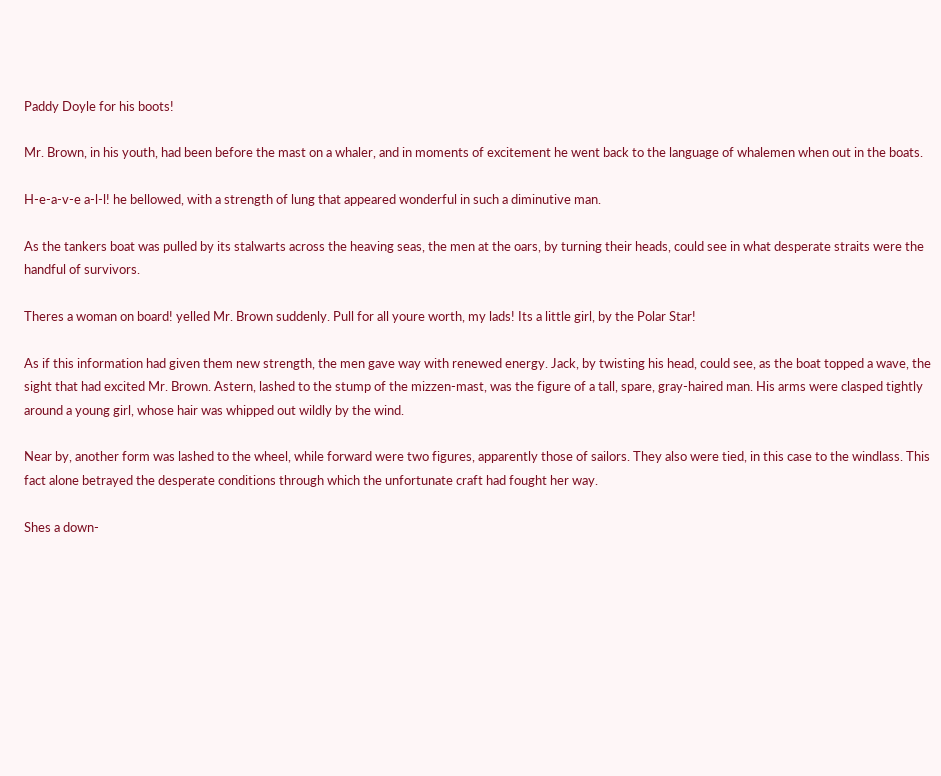Paddy Doyle for his boots!

Mr. Brown, in his youth, had been before the mast on a whaler, and in moments of excitement he went back to the language of whalemen when out in the boats.

H-e-a-v-e a-l-l! he bellowed, with a strength of lung that appeared wonderful in such a diminutive man.

As the tankers boat was pulled by its stalwarts across the heaving seas, the men at the oars, by turning their heads, could see in what desperate straits were the handful of survivors.

Theres a woman on board! yelled Mr. Brown suddenly. Pull for all youre worth, my lads! Its a little girl, by the Polar Star!

As if this information had given them new strength, the men gave way with renewed energy. Jack, by twisting his head, could see, as the boat topped a wave, the sight that had excited Mr. Brown. Astern, lashed to the stump of the mizzen-mast, was the figure of a tall, spare, gray-haired man. His arms were clasped tightly around a young girl, whose hair was whipped out wildly by the wind.

Near by, another form was lashed to the wheel, while forward were two figures, apparently those of sailors. They also were tied, in this case to the windlass. This fact alone betrayed the desperate conditions through which the unfortunate craft had fought her way.

Shes a down-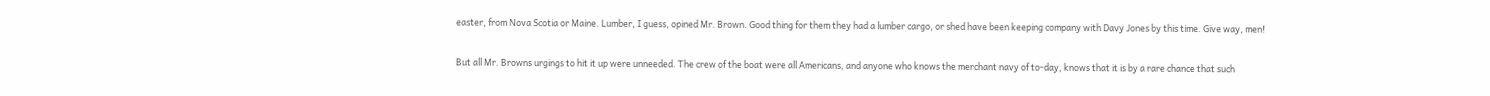easter, from Nova Scotia or Maine. Lumber, I guess, opined Mr. Brown. Good thing for them they had a lumber cargo, or shed have been keeping company with Davy Jones by this time. Give way, men!

But all Mr. Browns urgings to hit it up were unneeded. The crew of the boat were all Americans, and anyone who knows the merchant navy of to-day, knows that it is by a rare chance that such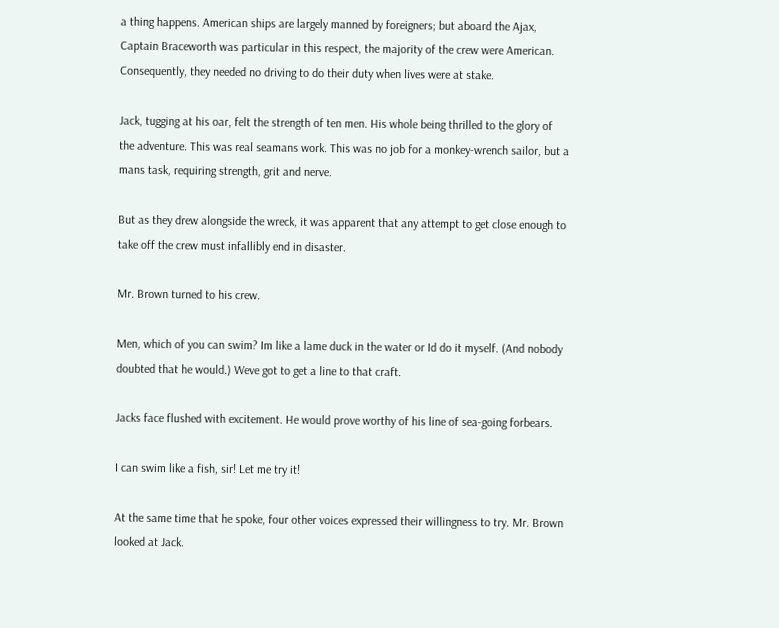a thing happens. American ships are largely manned by foreigners; but aboard the Ajax, Captain Braceworth was particular in this respect, the majority of the crew were American. Consequently, they needed no driving to do their duty when lives were at stake.

Jack, tugging at his oar, felt the strength of ten men. His whole being thrilled to the glory of the adventure. This was real seamans work. This was no job for a monkey-wrench sailor, but a mans task, requiring strength, grit and nerve.

But as they drew alongside the wreck, it was apparent that any attempt to get close enough to take off the crew must infallibly end in disaster.

Mr. Brown turned to his crew.

Men, which of you can swim? Im like a lame duck in the water or Id do it myself. (And nobody doubted that he would.) Weve got to get a line to that craft.

Jacks face flushed with excitement. He would prove worthy of his line of sea-going forbears.

I can swim like a fish, sir! Let me try it!

At the same time that he spoke, four other voices expressed their willingness to try. Mr. Brown looked at Jack.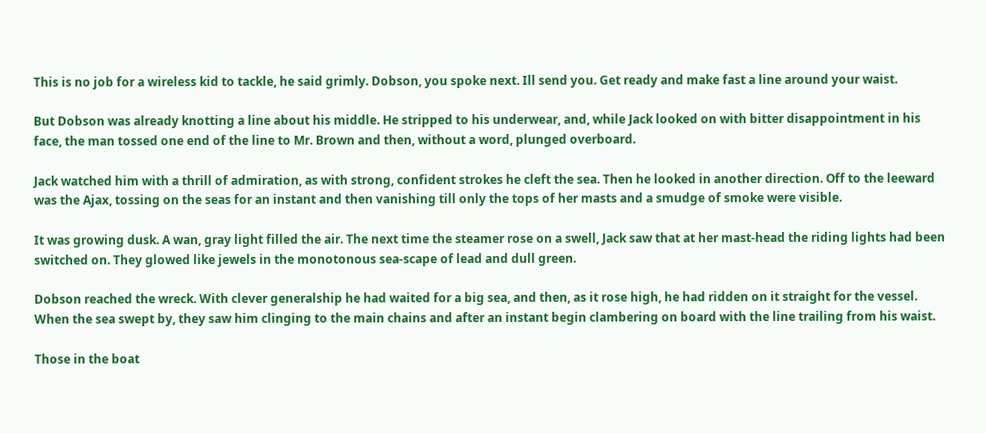This is no job for a wireless kid to tackle, he said grimly. Dobson, you spoke next. Ill send you. Get ready and make fast a line around your waist.

But Dobson was already knotting a line about his middle. He stripped to his underwear, and, while Jack looked on with bitter disappointment in his face, the man tossed one end of the line to Mr. Brown and then, without a word, plunged overboard.

Jack watched him with a thrill of admiration, as with strong, confident strokes he cleft the sea. Then he looked in another direction. Off to the leeward was the Ajax, tossing on the seas for an instant and then vanishing till only the tops of her masts and a smudge of smoke were visible.

It was growing dusk. A wan, gray light filled the air. The next time the steamer rose on a swell, Jack saw that at her mast-head the riding lights had been switched on. They glowed like jewels in the monotonous sea-scape of lead and dull green.

Dobson reached the wreck. With clever generalship he had waited for a big sea, and then, as it rose high, he had ridden on it straight for the vessel. When the sea swept by, they saw him clinging to the main chains and after an instant begin clambering on board with the line trailing from his waist.

Those in the boat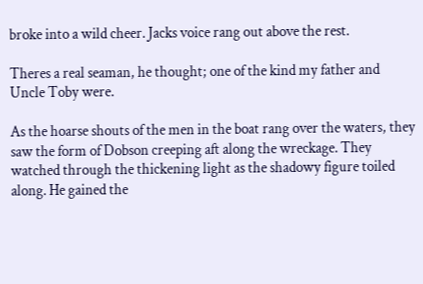broke into a wild cheer. Jacks voice rang out above the rest.

Theres a real seaman, he thought; one of the kind my father and Uncle Toby were.

As the hoarse shouts of the men in the boat rang over the waters, they saw the form of Dobson creeping aft along the wreckage. They watched through the thickening light as the shadowy figure toiled along. He gained the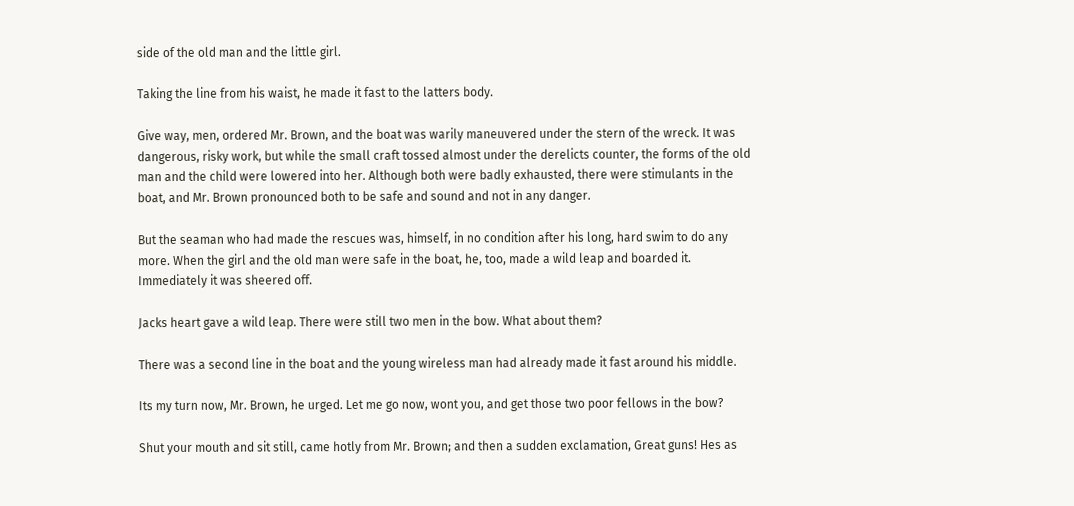side of the old man and the little girl.

Taking the line from his waist, he made it fast to the latters body.

Give way, men, ordered Mr. Brown, and the boat was warily maneuvered under the stern of the wreck. It was dangerous, risky work, but while the small craft tossed almost under the derelicts counter, the forms of the old man and the child were lowered into her. Although both were badly exhausted, there were stimulants in the boat, and Mr. Brown pronounced both to be safe and sound and not in any danger.

But the seaman who had made the rescues was, himself, in no condition after his long, hard swim to do any more. When the girl and the old man were safe in the boat, he, too, made a wild leap and boarded it. Immediately it was sheered off.

Jacks heart gave a wild leap. There were still two men in the bow. What about them?

There was a second line in the boat and the young wireless man had already made it fast around his middle.

Its my turn now, Mr. Brown, he urged. Let me go now, wont you, and get those two poor fellows in the bow?

Shut your mouth and sit still, came hotly from Mr. Brown; and then a sudden exclamation, Great guns! Hes as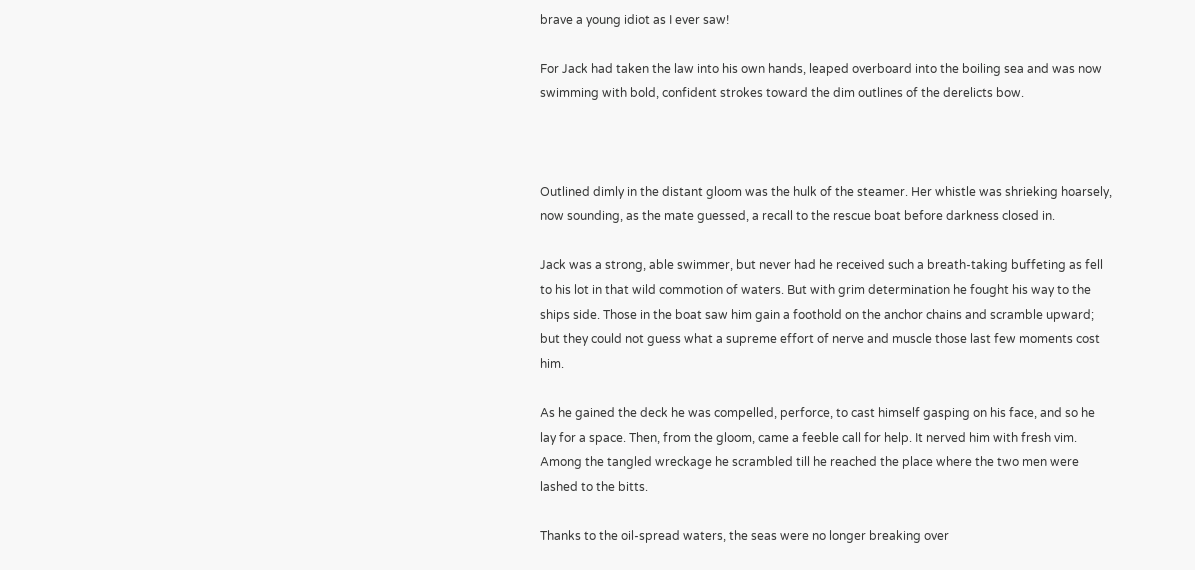brave a young idiot as I ever saw!

For Jack had taken the law into his own hands, leaped overboard into the boiling sea and was now swimming with bold, confident strokes toward the dim outlines of the derelicts bow.



Outlined dimly in the distant gloom was the hulk of the steamer. Her whistle was shrieking hoarsely, now sounding, as the mate guessed, a recall to the rescue boat before darkness closed in.

Jack was a strong, able swimmer, but never had he received such a breath-taking buffeting as fell to his lot in that wild commotion of waters. But with grim determination he fought his way to the ships side. Those in the boat saw him gain a foothold on the anchor chains and scramble upward; but they could not guess what a supreme effort of nerve and muscle those last few moments cost him.

As he gained the deck he was compelled, perforce, to cast himself gasping on his face, and so he lay for a space. Then, from the gloom, came a feeble call for help. It nerved him with fresh vim. Among the tangled wreckage he scrambled till he reached the place where the two men were lashed to the bitts.

Thanks to the oil-spread waters, the seas were no longer breaking over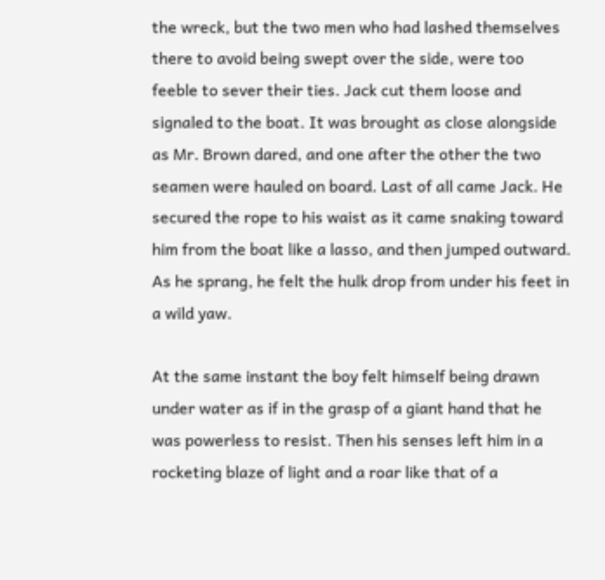the wreck, but the two men who had lashed themselves there to avoid being swept over the side, were too feeble to sever their ties. Jack cut them loose and signaled to the boat. It was brought as close alongside as Mr. Brown dared, and one after the other the two seamen were hauled on board. Last of all came Jack. He secured the rope to his waist as it came snaking toward him from the boat like a lasso, and then jumped outward. As he sprang, he felt the hulk drop from under his feet in a wild yaw.

At the same instant the boy felt himself being drawn under water as if in the grasp of a giant hand that he was powerless to resist. Then his senses left him in a rocketing blaze of light and a roar like that of a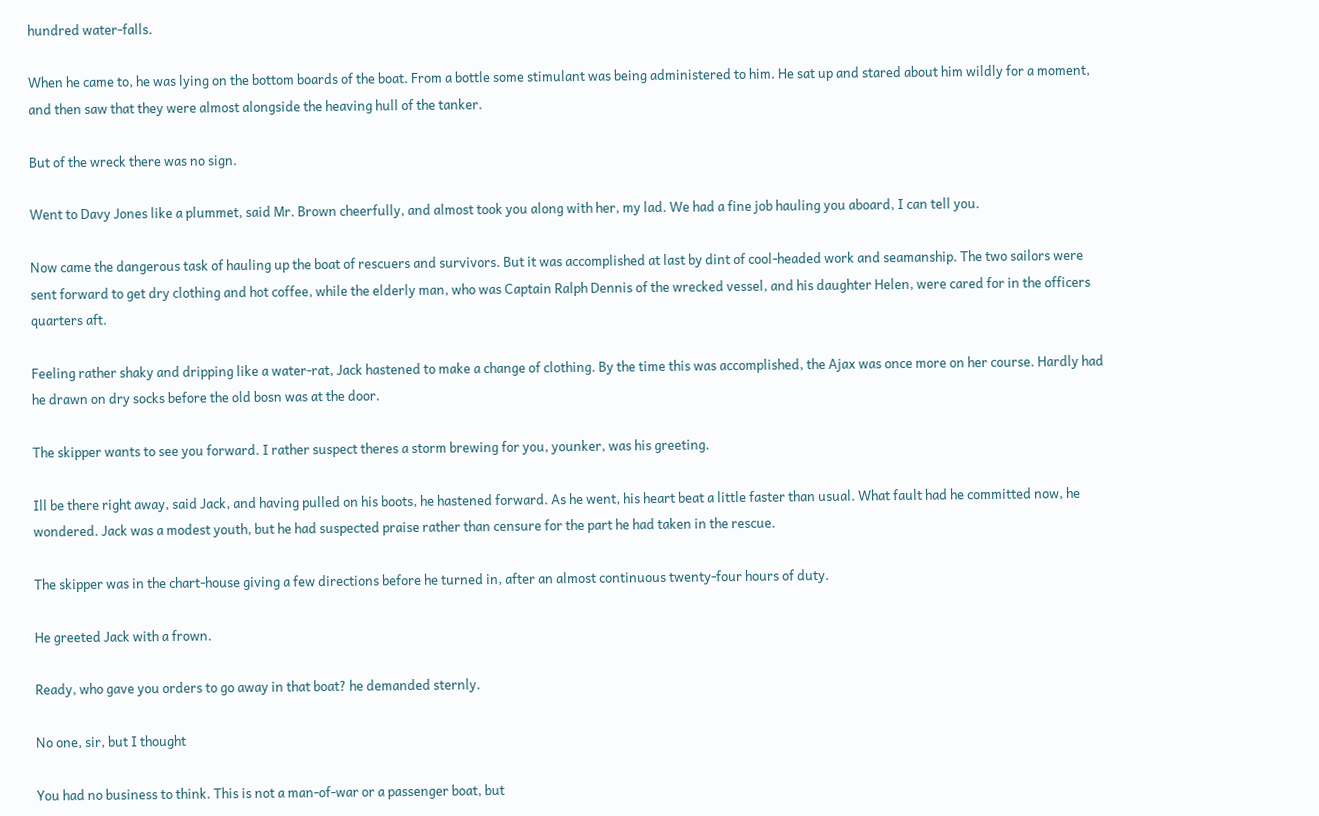hundred water-falls.

When he came to, he was lying on the bottom boards of the boat. From a bottle some stimulant was being administered to him. He sat up and stared about him wildly for a moment, and then saw that they were almost alongside the heaving hull of the tanker.

But of the wreck there was no sign.

Went to Davy Jones like a plummet, said Mr. Brown cheerfully, and almost took you along with her, my lad. We had a fine job hauling you aboard, I can tell you.

Now came the dangerous task of hauling up the boat of rescuers and survivors. But it was accomplished at last by dint of cool-headed work and seamanship. The two sailors were sent forward to get dry clothing and hot coffee, while the elderly man, who was Captain Ralph Dennis of the wrecked vessel, and his daughter Helen, were cared for in the officers quarters aft.

Feeling rather shaky and dripping like a water-rat, Jack hastened to make a change of clothing. By the time this was accomplished, the Ajax was once more on her course. Hardly had he drawn on dry socks before the old bosn was at the door.

The skipper wants to see you forward. I rather suspect theres a storm brewing for you, younker, was his greeting.

Ill be there right away, said Jack, and having pulled on his boots, he hastened forward. As he went, his heart beat a little faster than usual. What fault had he committed now, he wondered. Jack was a modest youth, but he had suspected praise rather than censure for the part he had taken in the rescue.

The skipper was in the chart-house giving a few directions before he turned in, after an almost continuous twenty-four hours of duty.

He greeted Jack with a frown.

Ready, who gave you orders to go away in that boat? he demanded sternly.

No one, sir, but I thought

You had no business to think. This is not a man-of-war or a passenger boat, but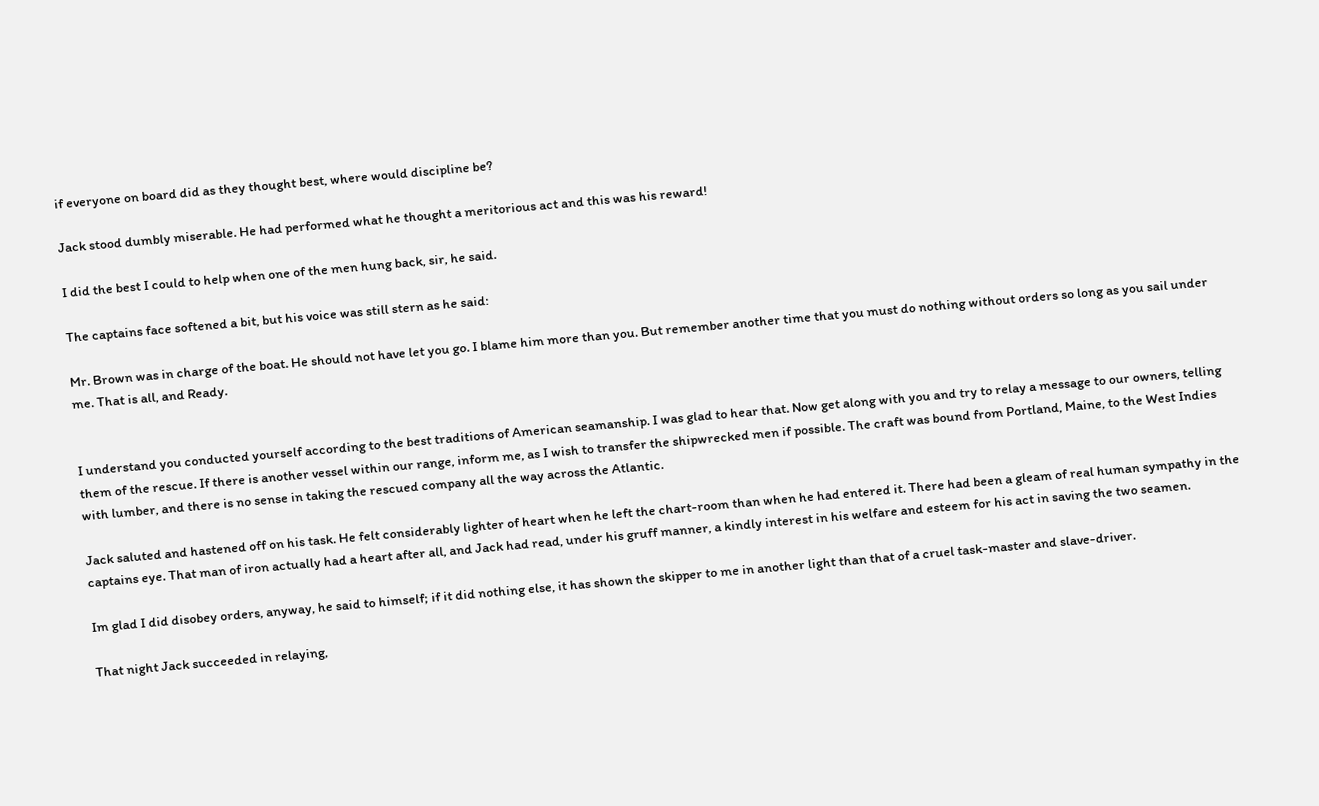if everyone on board did as they thought best, where would discipline be?

Jack stood dumbly miserable. He had performed what he thought a meritorious act and this was his reward!

I did the best I could to help when one of the men hung back, sir, he said.

The captains face softened a bit, but his voice was still stern as he said:

Mr. Brown was in charge of the boat. He should not have let you go. I blame him more than you. But remember another time that you must do nothing without orders so long as you sail under me. That is all, and Ready.


I understand you conducted yourself according to the best traditions of American seamanship. I was glad to hear that. Now get along with you and try to relay a message to our owners, telling them of the rescue. If there is another vessel within our range, inform me, as I wish to transfer the shipwrecked men if possible. The craft was bound from Portland, Maine, to the West Indies with lumber, and there is no sense in taking the rescued company all the way across the Atlantic.

Jack saluted and hastened off on his task. He felt considerably lighter of heart when he left the chart-room than when he had entered it. There had been a gleam of real human sympathy in the captains eye. That man of iron actually had a heart after all, and Jack had read, under his gruff manner, a kindly interest in his welfare and esteem for his act in saving the two seamen.

Im glad I did disobey orders, anyway, he said to himself; if it did nothing else, it has shown the skipper to me in another light than that of a cruel task-master and slave-driver.

That night Jack succeeded in relaying,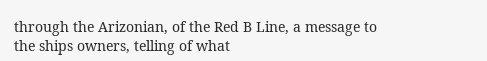through the Arizonian, of the Red B Line, a message to the ships owners, telling of what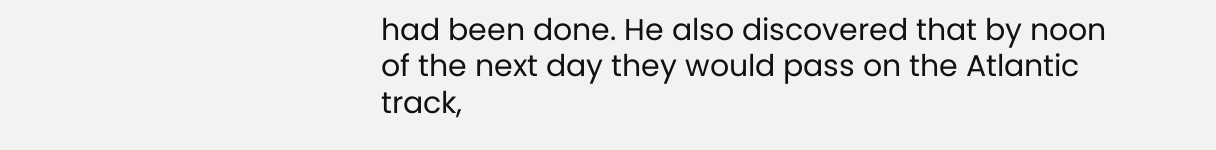had been done. He also discovered that by noon of the next day they would pass on the Atlantic track,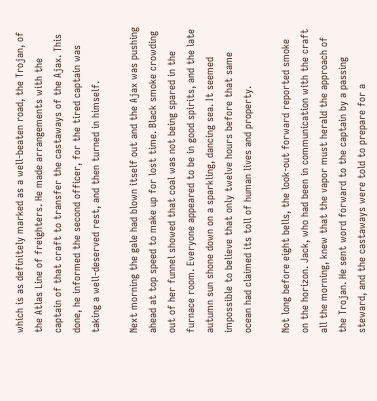which is as definitely marked as a well-beaten road, the Trojan, of the Atlas Line of freighters. He made arrangements with the captain of that craft to transfer the castaways of the Ajax. This done, he informed the second officer, for the tired captain was taking a well-deserved rest, and then turned in himself.

Next morning the gale had blown itself out and the Ajax was pushing ahead at top speed to make up for lost time. Black smoke crowding out of her funnel showed that coal was not being spared in the furnace room. Everyone appeared to be in good spirits, and the late autumn sun shone down on a sparkling, dancing sea. It seemed impossible to believe that only twelve hours before that same ocean had claimed its toll of human lives and property.

Not long before eight bells, the look-out forward reported smoke on the horizon. Jack, who had been in communication with the craft all the morning, knew that the vapor must herald the approach of the Trojan. He sent word forward to the captain by a passing steward, and the castaways were told to prepare for a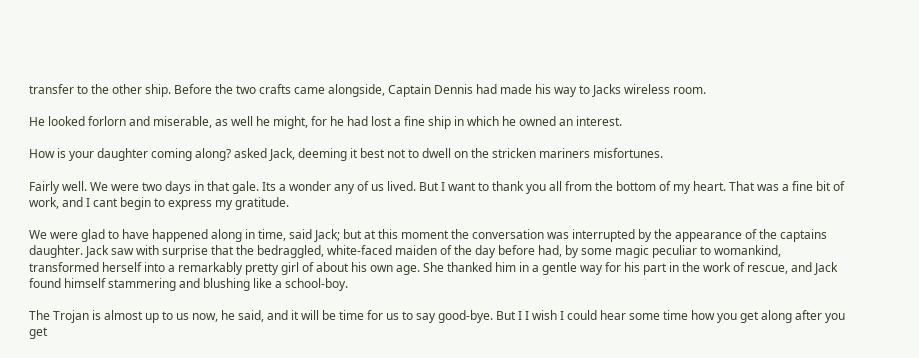transfer to the other ship. Before the two crafts came alongside, Captain Dennis had made his way to Jacks wireless room.

He looked forlorn and miserable, as well he might, for he had lost a fine ship in which he owned an interest.

How is your daughter coming along? asked Jack, deeming it best not to dwell on the stricken mariners misfortunes.

Fairly well. We were two days in that gale. Its a wonder any of us lived. But I want to thank you all from the bottom of my heart. That was a fine bit of work, and I cant begin to express my gratitude.

We were glad to have happened along in time, said Jack; but at this moment the conversation was interrupted by the appearance of the captains daughter. Jack saw with surprise that the bedraggled, white-faced maiden of the day before had, by some magic peculiar to womankind, transformed herself into a remarkably pretty girl of about his own age. She thanked him in a gentle way for his part in the work of rescue, and Jack found himself stammering and blushing like a school-boy.

The Trojan is almost up to us now, he said, and it will be time for us to say good-bye. But I I wish I could hear some time how you get along after you get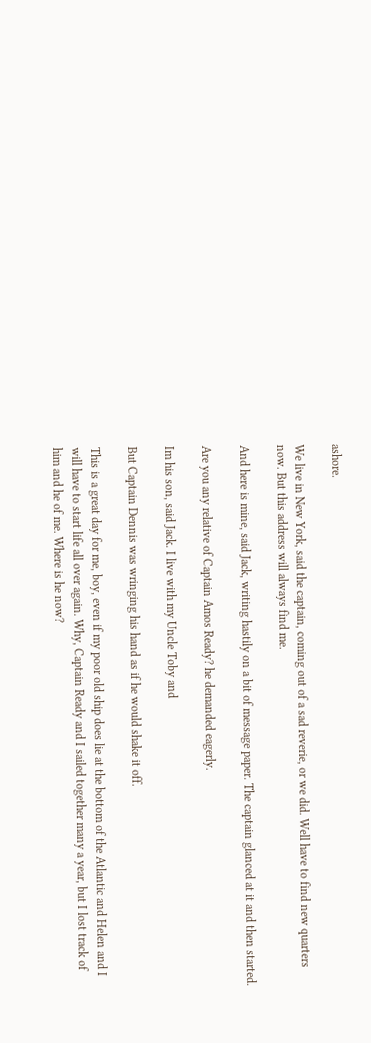ashore.

We live in New York, said the captain, coming out of a sad reverie, or we did. Well have to find new quarters now. But this address will always find me.

And here is mine, said Jack, writing hastily on a bit of message paper. The captain glanced at it and then started.

Are you any relative of Captain Amos Ready? he demanded eagerly.

Im his son, said Jack. I live with my Uncle Toby and

But Captain Dennis was wringing his hand as if he would shake it off.

This is a great day for me, boy, even if my poor old ship does lie at the bottom of the Atlantic and Helen and I will have to start life all over again. Why, Captain Ready and I sailed together many a year, but I lost track of him and he of me. Where is he now?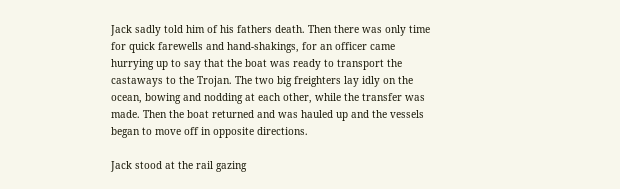Jack sadly told him of his fathers death. Then there was only time for quick farewells and hand-shakings, for an officer came hurrying up to say that the boat was ready to transport the castaways to the Trojan. The two big freighters lay idly on the ocean, bowing and nodding at each other, while the transfer was made. Then the boat returned and was hauled up and the vessels began to move off in opposite directions.

Jack stood at the rail gazing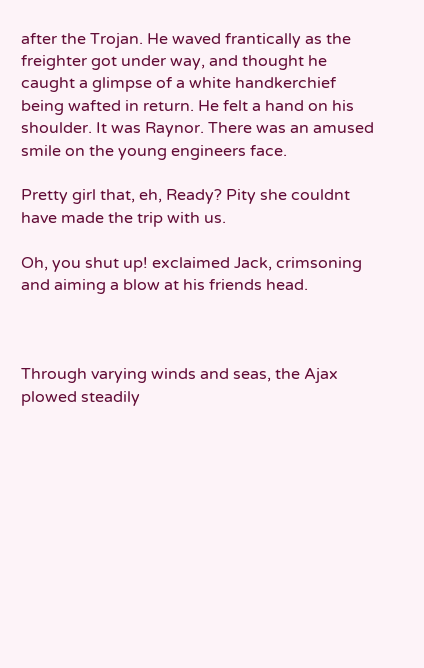after the Trojan. He waved frantically as the freighter got under way, and thought he caught a glimpse of a white handkerchief being wafted in return. He felt a hand on his shoulder. It was Raynor. There was an amused smile on the young engineers face.

Pretty girl that, eh, Ready? Pity she couldnt have made the trip with us.

Oh, you shut up! exclaimed Jack, crimsoning and aiming a blow at his friends head.



Through varying winds and seas, the Ajax plowed steadily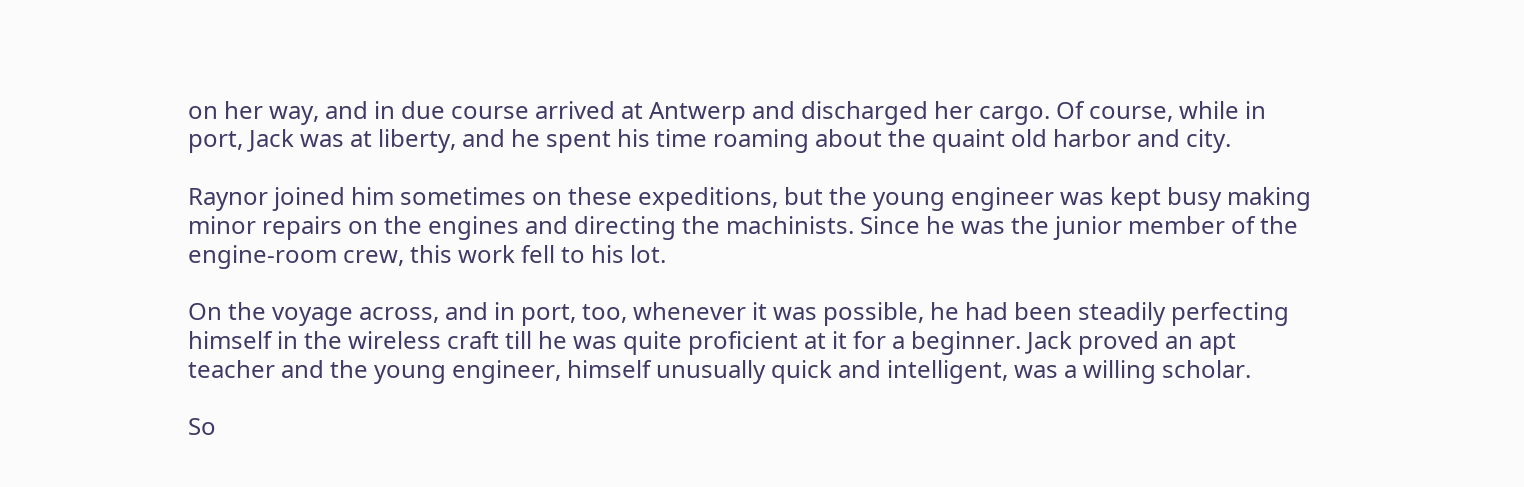on her way, and in due course arrived at Antwerp and discharged her cargo. Of course, while in port, Jack was at liberty, and he spent his time roaming about the quaint old harbor and city.

Raynor joined him sometimes on these expeditions, but the young engineer was kept busy making minor repairs on the engines and directing the machinists. Since he was the junior member of the engine-room crew, this work fell to his lot.

On the voyage across, and in port, too, whenever it was possible, he had been steadily perfecting himself in the wireless craft till he was quite proficient at it for a beginner. Jack proved an apt teacher and the young engineer, himself unusually quick and intelligent, was a willing scholar.

So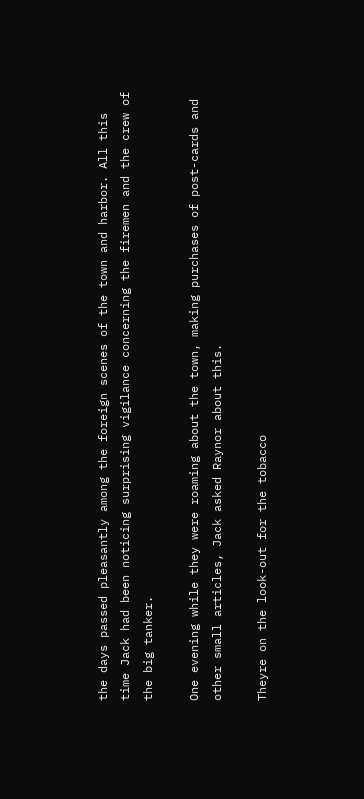the days passed pleasantly among the foreign scenes of the town and harbor. All this time Jack had been noticing surprising vigilance concerning the firemen and the crew of the big tanker.

One evening while they were roaming about the town, making purchases of post-cards and other small articles, Jack asked Raynor about this.

Theyre on the look-out for the tobacco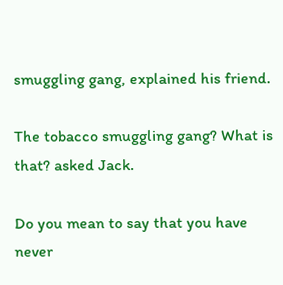smuggling gang, explained his friend.

The tobacco smuggling gang? What is that? asked Jack.

Do you mean to say that you have never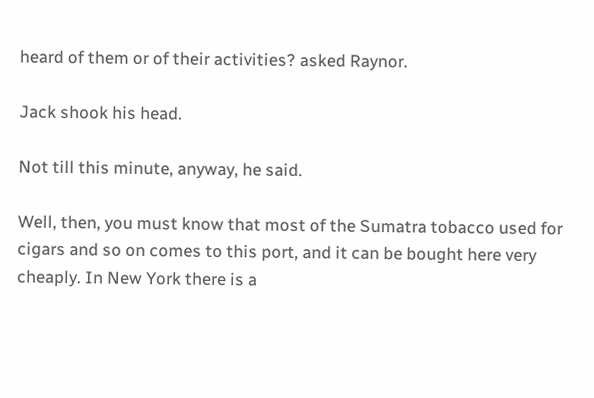heard of them or of their activities? asked Raynor.

Jack shook his head.

Not till this minute, anyway, he said.

Well, then, you must know that most of the Sumatra tobacco used for cigars and so on comes to this port, and it can be bought here very cheaply. In New York there is a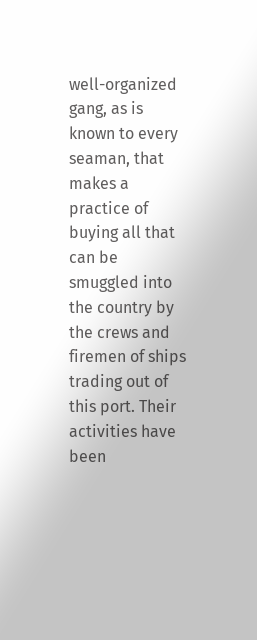well-organized gang, as is known to every seaman, that makes a practice of buying all that can be smuggled into the country by the crews and firemen of ships trading out of this port. Their activities have been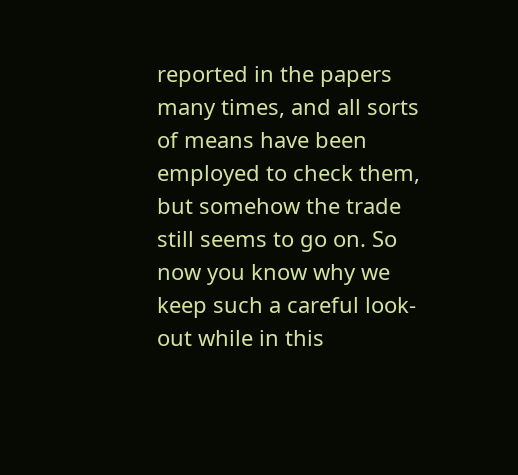reported in the papers many times, and all sorts of means have been employed to check them, but somehow the trade still seems to go on. So now you know why we keep such a careful look-out while in this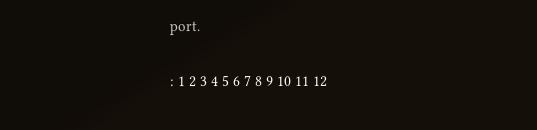port.

: 1 2 3 4 5 6 7 8 9 10 11 12